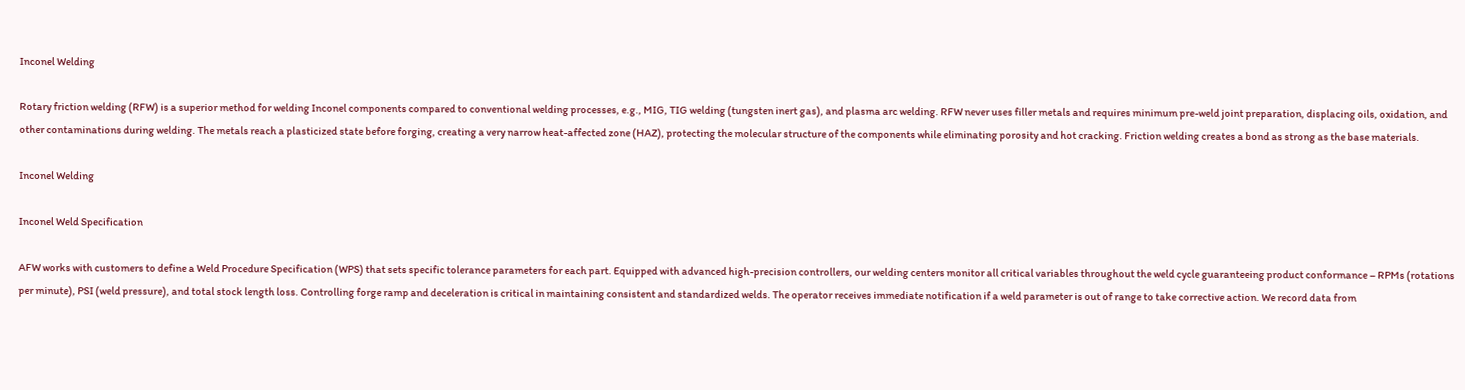Inconel Welding

Rotary friction welding (RFW) is a superior method for welding Inconel components compared to conventional welding processes, e.g., MIG, TIG welding (tungsten inert gas), and plasma arc welding. RFW never uses filler metals and requires minimum pre-weld joint preparation, displacing oils, oxidation, and other contaminations during welding. The metals reach a plasticized state before forging, creating a very narrow heat-affected zone (HAZ), protecting the molecular structure of the components while eliminating porosity and hot cracking. Friction welding creates a bond as strong as the base materials.

Inconel Welding

Inconel Weld Specification

AFW works with customers to define a Weld Procedure Specification (WPS) that sets specific tolerance parameters for each part. Equipped with advanced high-precision controllers, our welding centers monitor all critical variables throughout the weld cycle guaranteeing product conformance – RPMs (rotations per minute), PSI (weld pressure), and total stock length loss. Controlling forge ramp and deceleration is critical in maintaining consistent and standardized welds. The operator receives immediate notification if a weld parameter is out of range to take corrective action. We record data from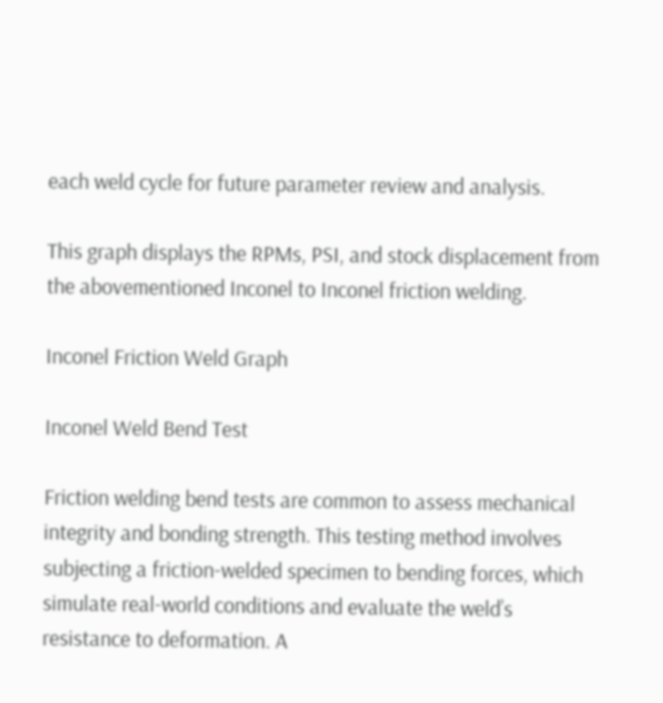each weld cycle for future parameter review and analysis.

This graph displays the RPMs, PSI, and stock displacement from the abovementioned Inconel to Inconel friction welding.

Inconel Friction Weld Graph

Inconel Weld Bend Test

Friction welding bend tests are common to assess mechanical integrity and bonding strength. This testing method involves subjecting a friction-welded specimen to bending forces, which simulate real-world conditions and evaluate the weld’s resistance to deformation. A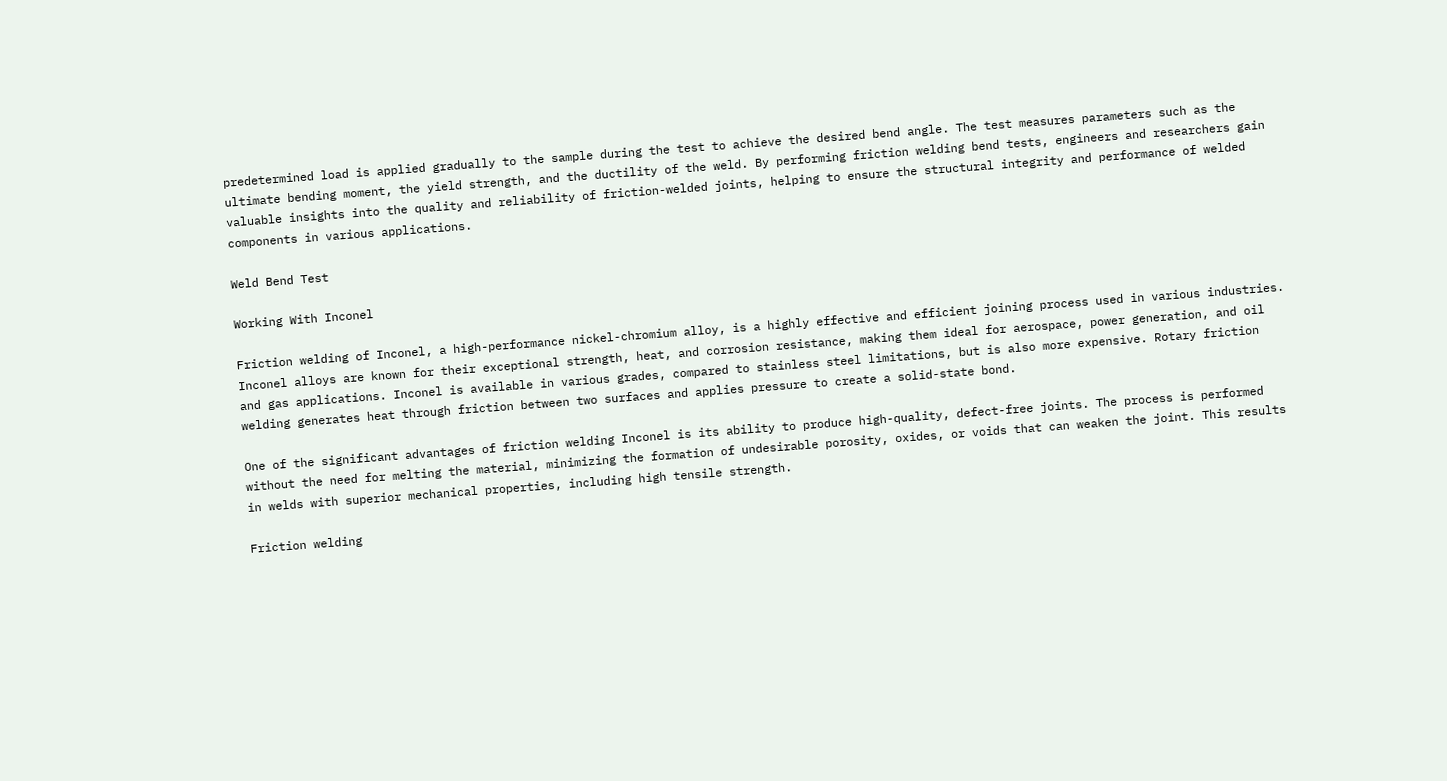predetermined load is applied gradually to the sample during the test to achieve the desired bend angle. The test measures parameters such as the ultimate bending moment, the yield strength, and the ductility of the weld. By performing friction welding bend tests, engineers and researchers gain valuable insights into the quality and reliability of friction-welded joints, helping to ensure the structural integrity and performance of welded components in various applications.

Weld Bend Test

Working With Inconel

Friction welding of Inconel, a high-performance nickel-chromium alloy, is a highly effective and efficient joining process used in various industries. Inconel alloys are known for their exceptional strength, heat, and corrosion resistance, making them ideal for aerospace, power generation, and oil and gas applications. Inconel is available in various grades, compared to stainless steel limitations, but is also more expensive. Rotary friction welding generates heat through friction between two surfaces and applies pressure to create a solid-state bond.

One of the significant advantages of friction welding Inconel is its ability to produce high-quality, defect-free joints. The process is performed without the need for melting the material, minimizing the formation of undesirable porosity, oxides, or voids that can weaken the joint. This results in welds with superior mechanical properties, including high tensile strength.

Friction welding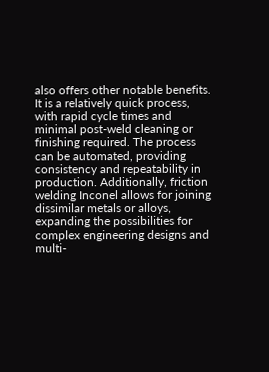also offers other notable benefits. It is a relatively quick process, with rapid cycle times and minimal post-weld cleaning or finishing required. The process can be automated, providing consistency and repeatability in production. Additionally, friction welding Inconel allows for joining dissimilar metals or alloys, expanding the possibilities for complex engineering designs and multi-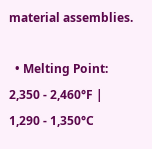material assemblies.

  • Melting Point: 2,350 - 2,460°F | 1,290 - 1,350°C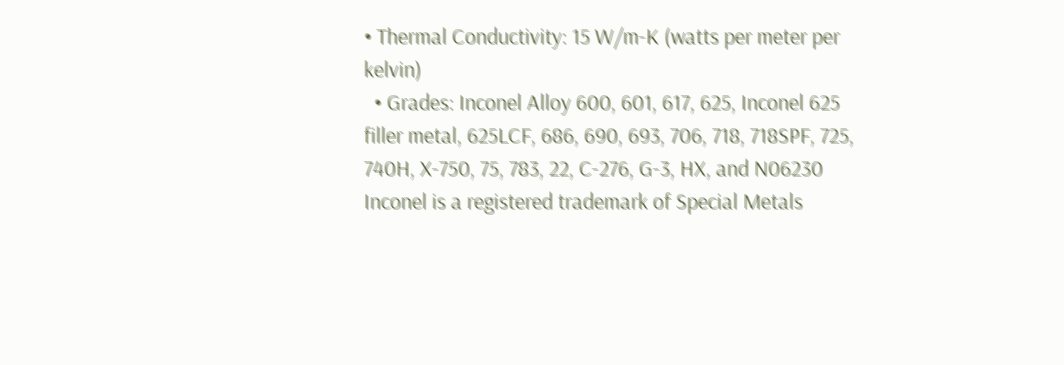• Thermal Conductivity: 15 W/m-K (watts per meter per kelvin)
  • Grades: Inconel Alloy 600, 601, 617, 625, Inconel 625 filler metal, 625LCF, 686, 690, 693, 706, 718, 718SPF, 725, 740H, X-750, 75, 783, 22, C-276, G-3, HX, and N06230
Inconel is a registered trademark of Special Metals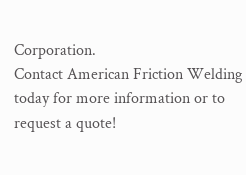Corporation.
Contact American Friction Welding today for more information or to request a quote!